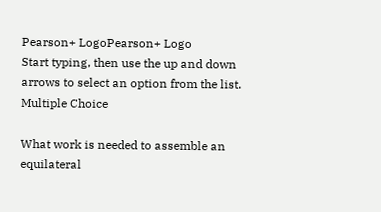Pearson+ LogoPearson+ Logo
Start typing, then use the up and down arrows to select an option from the list.
Multiple Choice

What work is needed to assemble an equilateral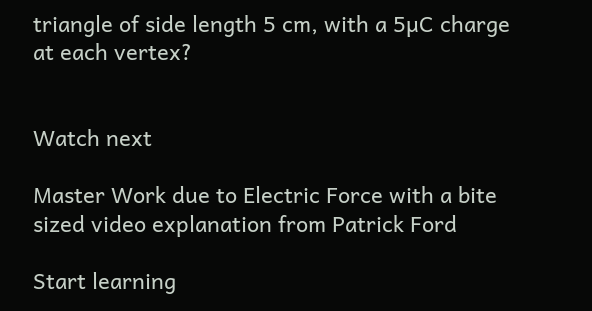triangle of side length 5 cm, with a 5µC charge at each vertex?


Watch next

Master Work due to Electric Force with a bite sized video explanation from Patrick Ford

Start learning